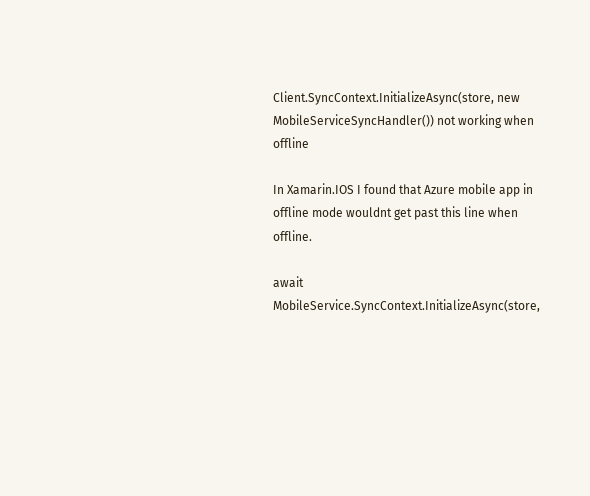Client.SyncContext.InitializeAsync(store, new MobileServiceSyncHandler()) not working when offline

In Xamarin.IOS I found that Azure mobile app in offline mode wouldnt get past this line when offline.

await MobileService.SyncContext.InitializeAsync(store,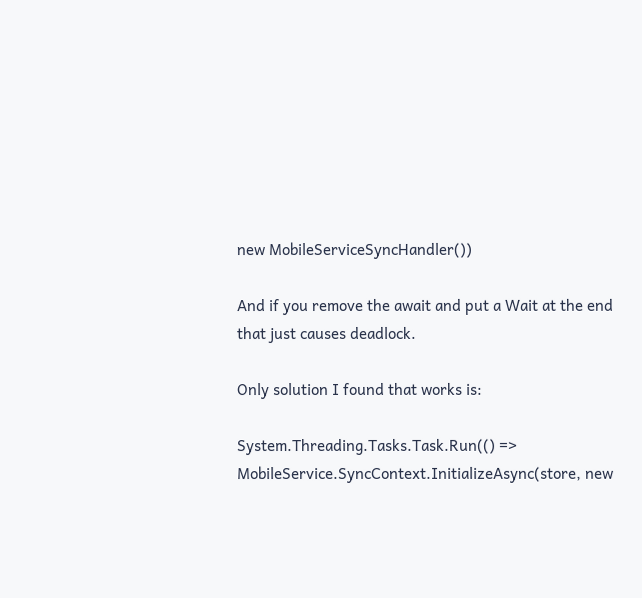new MobileServiceSyncHandler())

And if you remove the await and put a Wait at the end that just causes deadlock.

Only solution I found that works is:

System.Threading.Tasks.Task.Run(() => MobileService.SyncContext.InitializeAsync(store, new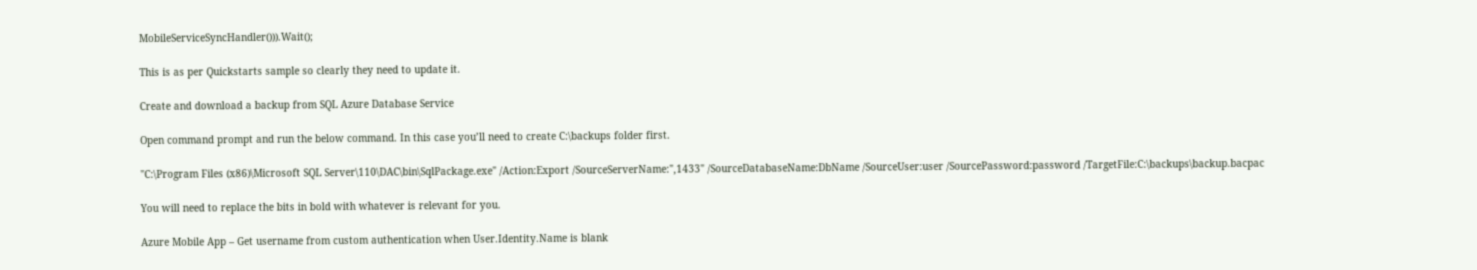MobileServiceSyncHandler())).Wait();

This is as per Quickstarts sample so clearly they need to update it.

Create and download a backup from SQL Azure Database Service

Open command prompt and run the below command. In this case you’ll need to create C:\backups folder first.

"C:\Program Files (x86)\Microsoft SQL Server\110\DAC\bin\SqlPackage.exe" /Action:Export /SourceServerName:",1433" /SourceDatabaseName:DbName /SourceUser:user /SourcePassword:password /TargetFile:C:\backups\backup.bacpac

You will need to replace the bits in bold with whatever is relevant for you.

Azure Mobile App – Get username from custom authentication when User.Identity.Name is blank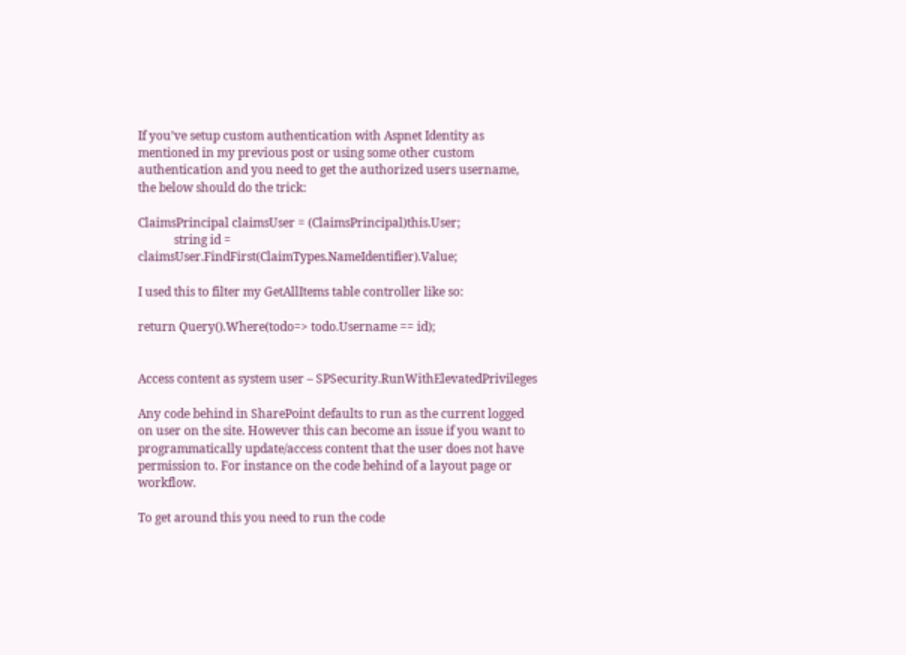If you’ve setup custom authentication with Aspnet Identity as mentioned in my previous post or using some other custom authentication and you need to get the authorized users username, the below should do the trick:

ClaimsPrincipal claimsUser = (ClaimsPrincipal)this.User;
            string id = claimsUser.FindFirst(ClaimTypes.NameIdentifier).Value;

I used this to filter my GetAllItems table controller like so:

return Query().Where(todo=> todo.Username == id);


Access content as system user – SPSecurity.RunWithElevatedPrivileges

Any code behind in SharePoint defaults to run as the current logged on user on the site. However this can become an issue if you want to programmatically update/access content that the user does not have permission to. For instance on the code behind of a layout page or workflow.

To get around this you need to run the code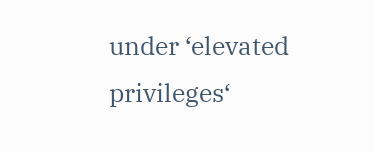under ‘elevated privileges‘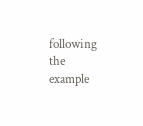following the example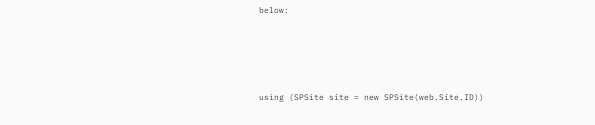below:




using (SPSite site = new SPSite(web.Site.ID))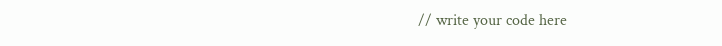// write your code here